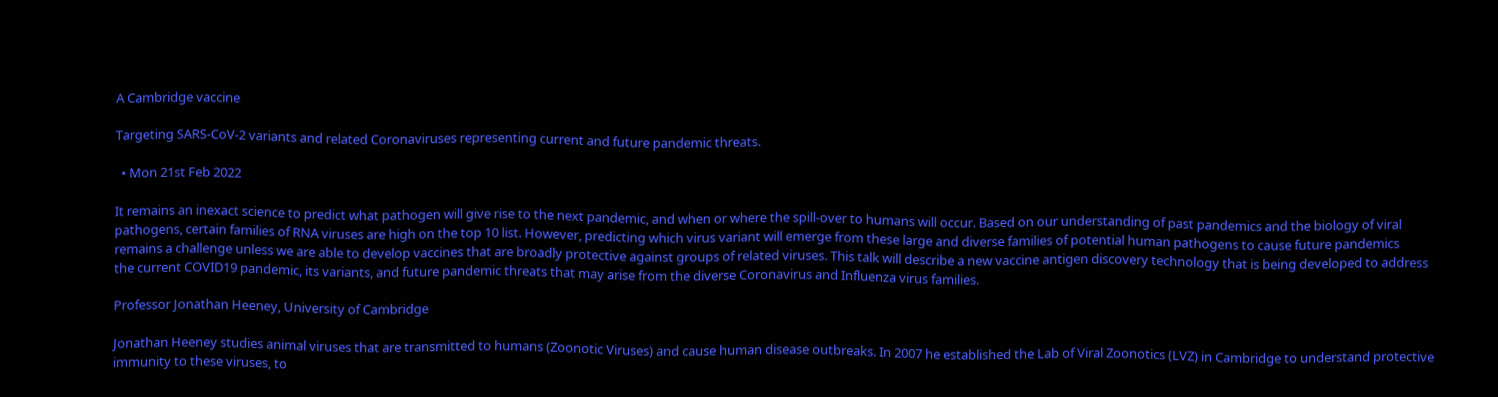A Cambridge vaccine

Targeting SARS-CoV-2 variants and related Coronaviruses representing current and future pandemic threats.

  • Mon 21st Feb 2022

It remains an inexact science to predict what pathogen will give rise to the next pandemic, and when or where the spill-over to humans will occur. Based on our understanding of past pandemics and the biology of viral pathogens, certain families of RNA viruses are high on the top 10 list. However, predicting which virus variant will emerge from these large and diverse families of potential human pathogens to cause future pandemics remains a challenge unless we are able to develop vaccines that are broadly protective against groups of related viruses. This talk will describe a new vaccine antigen discovery technology that is being developed to address the current COVID19 pandemic, its variants, and future pandemic threats that may arise from the diverse Coronavirus and Influenza virus families.

Professor Jonathan Heeney, University of Cambridge

Jonathan Heeney studies animal viruses that are transmitted to humans (Zoonotic Viruses) and cause human disease outbreaks. In 2007 he established the Lab of Viral Zoonotics (LVZ) in Cambridge to understand protective immunity to these viruses, to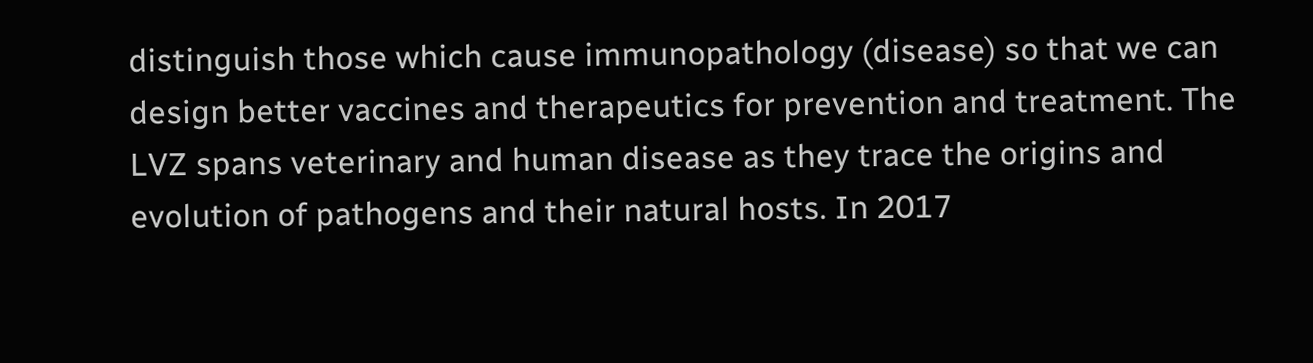distinguish those which cause immunopathology (disease) so that we can design better vaccines and therapeutics for prevention and treatment. The LVZ spans veterinary and human disease as they trace the origins and evolution of pathogens and their natural hosts. In 2017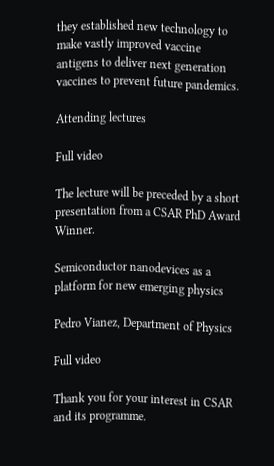they established new technology to make vastly improved vaccine antigens to deliver next generation vaccines to prevent future pandemics.

Attending lectures

Full video

The lecture will be preceded by a short presentation from a CSAR PhD Award Winner.

Semiconductor nanodevices as a platform for new emerging physics

Pedro Vianez, Department of Physics

Full video

Thank you for your interest in CSAR and its programme.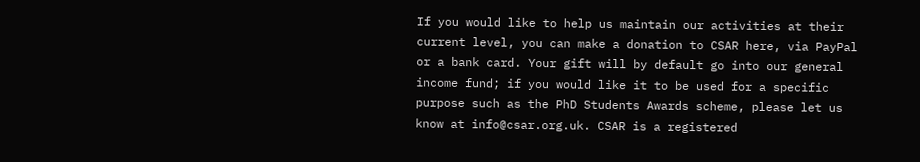If you would like to help us maintain our activities at their current level, you can make a donation to CSAR here, via PayPal or a bank card. Your gift will by default go into our general income fund; if you would like it to be used for a specific purpose such as the PhD Students Awards scheme, please let us know at info@csar.org.uk. CSAR is a registered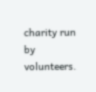charity run by volunteers.